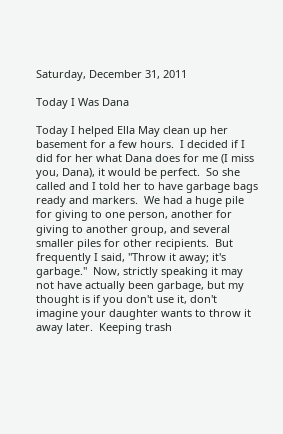Saturday, December 31, 2011

Today I Was Dana

Today I helped Ella May clean up her basement for a few hours.  I decided if I did for her what Dana does for me (I miss you, Dana), it would be perfect.  So she called and I told her to have garbage bags ready and markers.  We had a huge pile for giving to one person, another for giving to another group, and several smaller piles for other recipients.  But frequently I said, "Throw it away; it's garbage."  Now, strictly speaking it may not have actually been garbage, but my thought is if you don't use it, don't imagine your daughter wants to throw it away later.  Keeping trash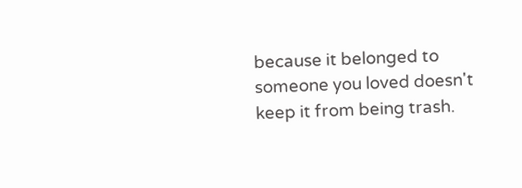because it belonged to someone you loved doesn't keep it from being trash.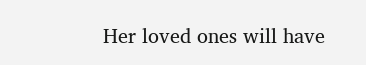Her loved ones will have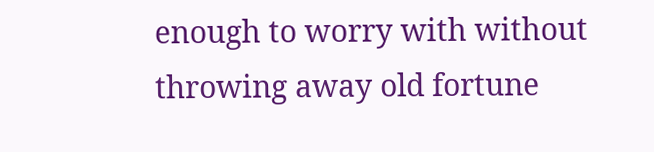enough to worry with without throwing away old fortune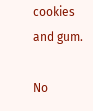cookies and gum.

No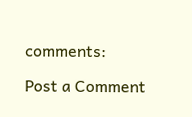comments:

Post a Comment